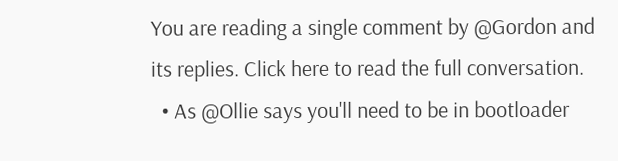You are reading a single comment by @Gordon and its replies. Click here to read the full conversation.
  • As @Ollie says you'll need to be in bootloader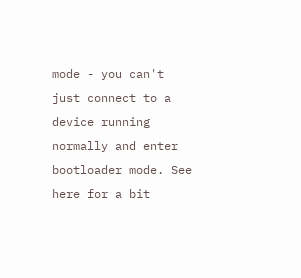mode - you can't just connect to a device running normally and enter bootloader mode. See here for a bit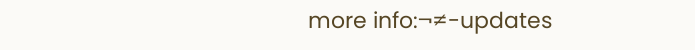more info:¬≠-updates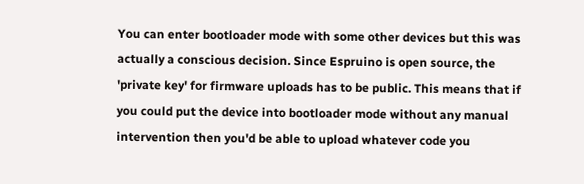You can enter bootloader mode with some other devices but this was actually a conscious decision. Since Espruino is open source, the 'private key' for firmware uploads has to be public. This means that if you could put the device into bootloader mode without any manual intervention then you'd be able to upload whatever code you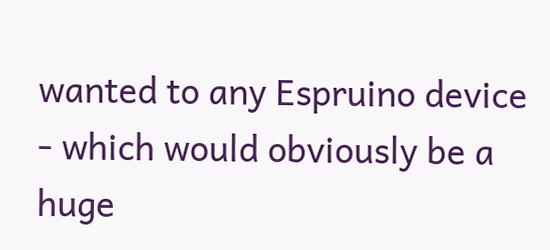wanted to any Espruino device - which would obviously be a huge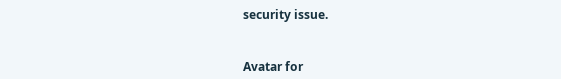security issue.


Avatar for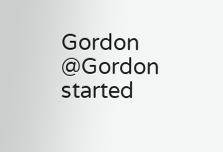Gordon @Gordon started